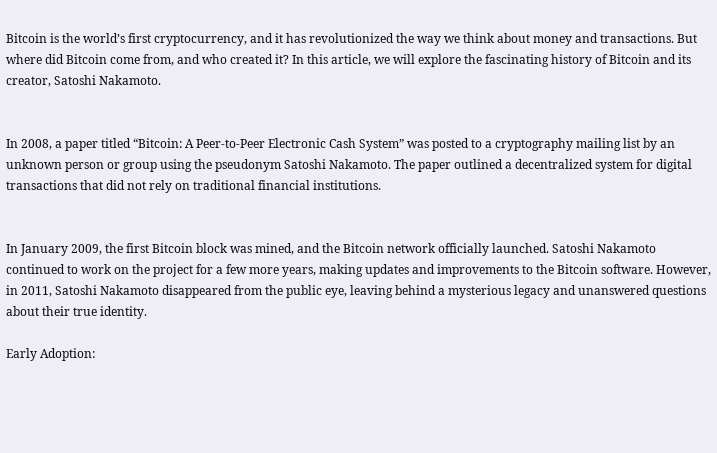Bitcoin is the world’s first cryptocurrency, and it has revolutionized the way we think about money and transactions. But where did Bitcoin come from, and who created it? In this article, we will explore the fascinating history of Bitcoin and its creator, Satoshi Nakamoto.


In 2008, a paper titled “Bitcoin: A Peer-to-Peer Electronic Cash System” was posted to a cryptography mailing list by an unknown person or group using the pseudonym Satoshi Nakamoto. The paper outlined a decentralized system for digital transactions that did not rely on traditional financial institutions.


In January 2009, the first Bitcoin block was mined, and the Bitcoin network officially launched. Satoshi Nakamoto continued to work on the project for a few more years, making updates and improvements to the Bitcoin software. However, in 2011, Satoshi Nakamoto disappeared from the public eye, leaving behind a mysterious legacy and unanswered questions about their true identity.

Early Adoption: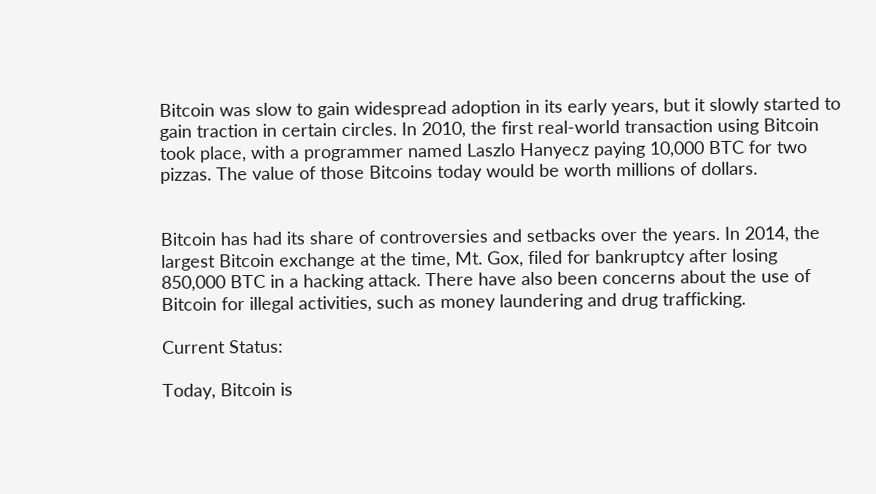Bitcoin was slow to gain widespread adoption in its early years, but it slowly started to gain traction in certain circles. In 2010, the first real-world transaction using Bitcoin took place, with a programmer named Laszlo Hanyecz paying 10,000 BTC for two pizzas. The value of those Bitcoins today would be worth millions of dollars.


Bitcoin has had its share of controversies and setbacks over the years. In 2014, the largest Bitcoin exchange at the time, Mt. Gox, filed for bankruptcy after losing 850,000 BTC in a hacking attack. There have also been concerns about the use of Bitcoin for illegal activities, such as money laundering and drug trafficking.

Current Status:

Today, Bitcoin is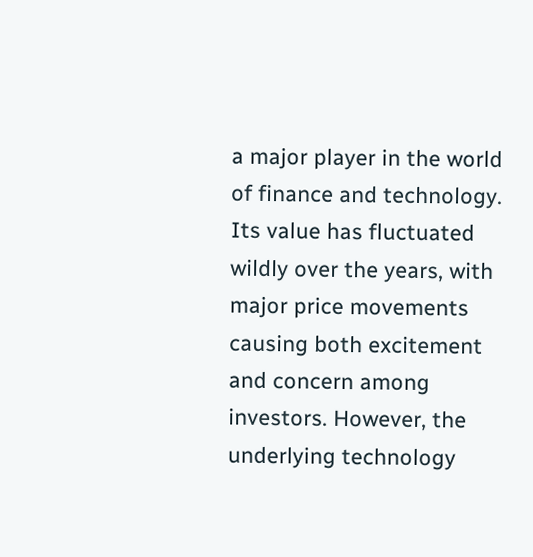a major player in the world of finance and technology. Its value has fluctuated wildly over the years, with major price movements causing both excitement and concern among investors. However, the underlying technology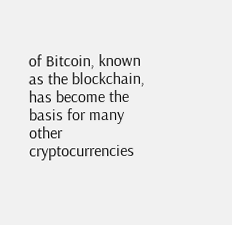of Bitcoin, known as the blockchain, has become the basis for many other cryptocurrencies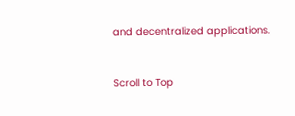and decentralized applications.


Scroll to Top